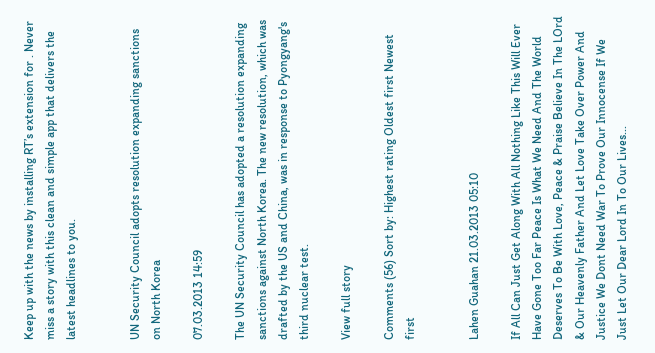Keep up with the news by installing RT’s extension for . Never miss a story with this clean and simple app that delivers the latest headlines to you.


UN Security Council adopts resolution expanding sanctions on North Korea

07.03.2013 14:59

The UN Security Council has adopted a resolution expanding sanctions against North Korea. The new resolution, which was drafted by the US and China, was in response to Pyongyang's third nuclear test.

View full story

Comments (56) Sort by: Highest rating Oldest first Newest first


Lahen Guahan 21.03.2013 05:10

If All Can Just Get Along With All Nothing Like This Will Ever Have Gone Too Far Peace Is What We Need And The World Deserves To Be With Love, Peace & Praise Believe In The LOrd & Our Heavenly Father And Let Love Take Over Power And Justice We Dont Need War To Prove Our Innocense If We Just Let Our Dear Lord In To Our Lives...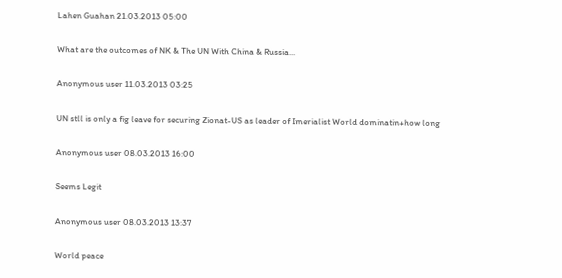Lahen Guahan 21.03.2013 05:00

What are the outcomes of NK & The UN With China & Russia...

Anonymous user 11.03.2013 03:25

UN stll is only a fig leave for securing Zionat-US as leader of Imerialist World dominatin+how long

Anonymous user 08.03.2013 16:00

Seems Legit

Anonymous user 08.03.2013 13:37

World peace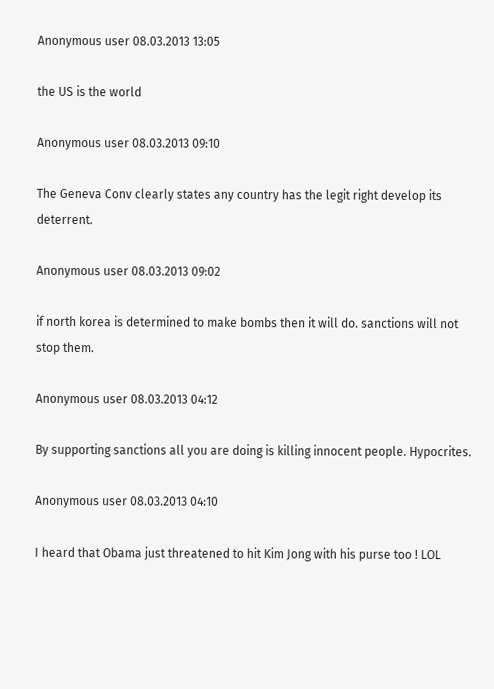Anonymous user 08.03.2013 13:05

the US is the world

Anonymous user 08.03.2013 09:10

The Geneva Conv clearly states any country has the legit right develop its deterrent.

Anonymous user 08.03.2013 09:02

if north korea is determined to make bombs then it will do. sanctions will not stop them.

Anonymous user 08.03.2013 04:12

By supporting sanctions all you are doing is killing innocent people. Hypocrites.

Anonymous user 08.03.2013 04:10

I heard that Obama just threatened to hit Kim Jong with his purse too ! LOL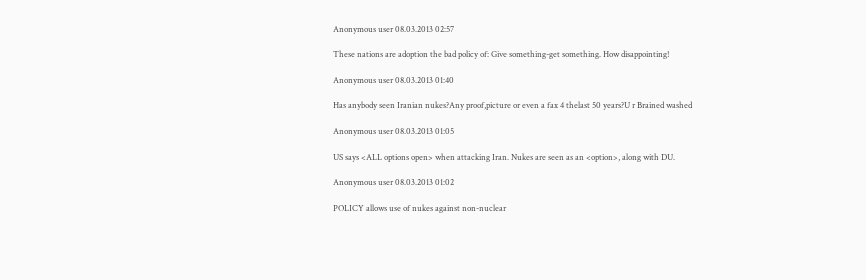Anonymous user 08.03.2013 02:57

These nations are adoption the bad policy of: Give something-get something. How disappointing!

Anonymous user 08.03.2013 01:40

Has anybody seen Iranian nukes?Any proof,picture or even a fax 4 thelast 50 years?U r Brained washed

Anonymous user 08.03.2013 01:05

US says <ALL options open> when attacking Iran. Nukes are seen as an <option>, along with DU.

Anonymous user 08.03.2013 01:02

POLICY allows use of nukes against non-nuclear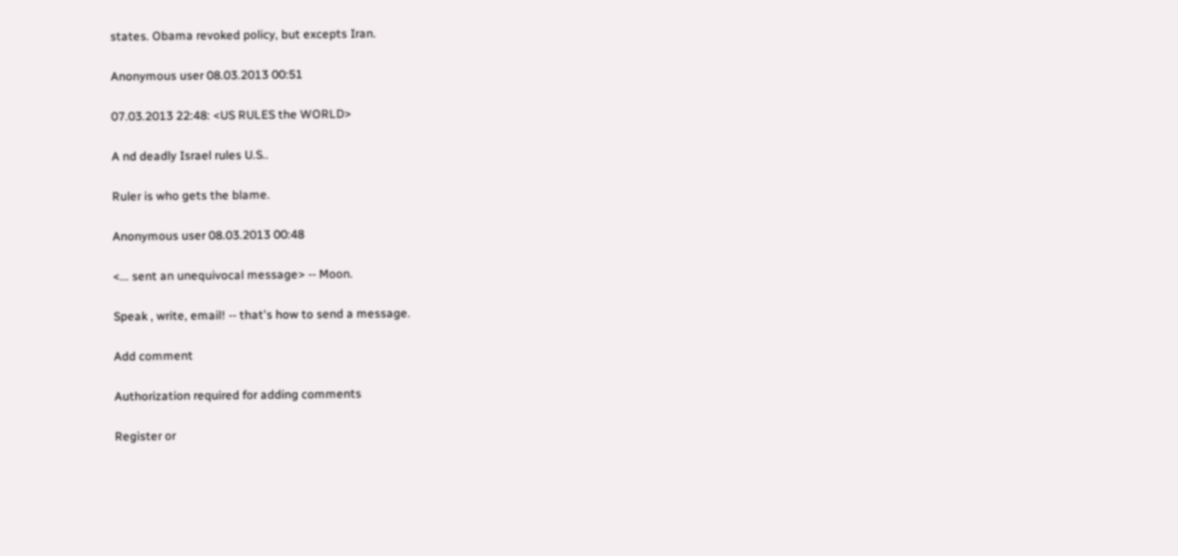states. Obama revoked policy, but excepts Iran.

Anonymous user 08.03.2013 00:51

07.03.2013 22:48: <US RULES the WORLD>

A nd deadly Israel rules U.S..

Ruler is who gets the blame.

Anonymous user 08.03.2013 00:48

<... sent an unequivocal message> -- Moon.

Speak , write, email! -- that's how to send a message.

Add comment

Authorization required for adding comments

Register or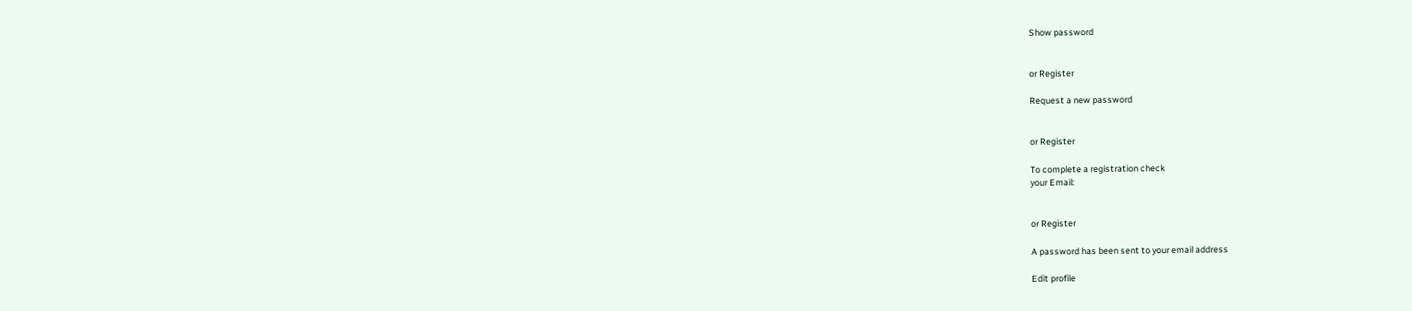Show password


or Register

Request a new password


or Register

To complete a registration check
your Email:


or Register

A password has been sent to your email address

Edit profile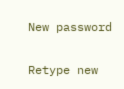New password

Retype new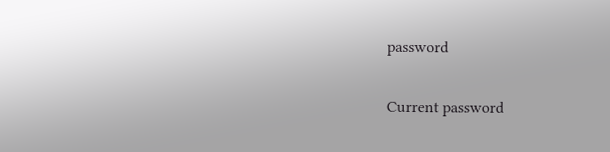password

Current password